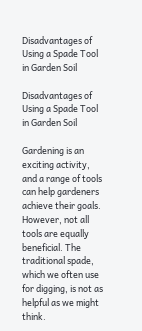Disadvantages of Using a Spade Tool in Garden Soil

Disadvantages of Using a Spade Tool in Garden Soil

Gardening is an exciting activity, and a range of tools can help gardeners achieve their goals. However, not all tools are equally beneficial. The traditional spade, which we often use for digging, is not as helpful as we might think.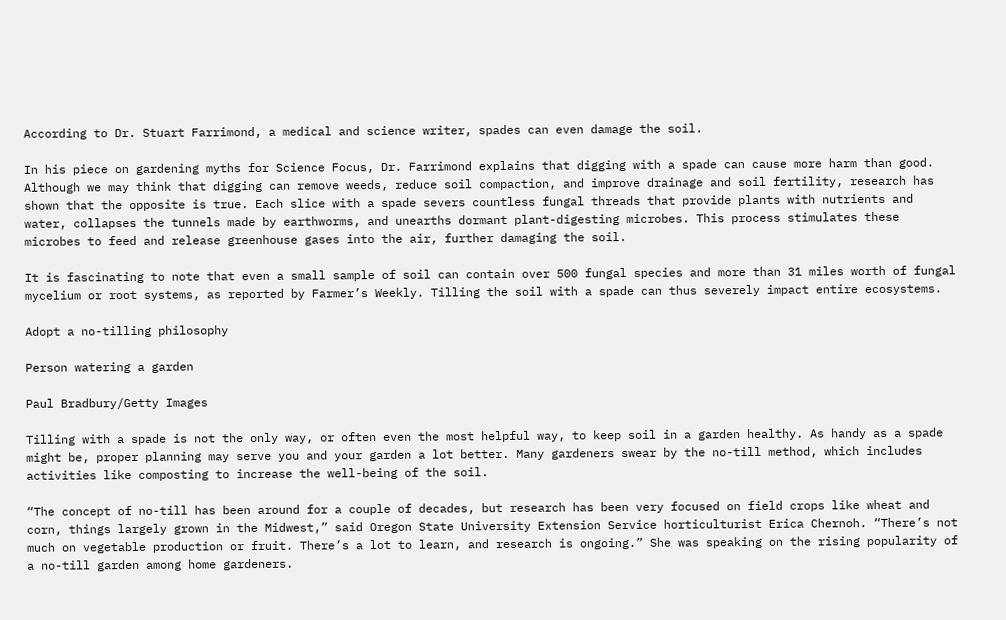According to Dr. Stuart Farrimond, a medical and science writer, spades can even damage the soil.

In his piece on gardening myths for Science Focus, Dr. Farrimond explains that digging with a spade can cause more harm than good. Although we may think that digging can remove weeds, reduce soil compaction, and improve drainage and soil fertility, research has shown that the opposite is true. Each slice with a spade severs countless fungal threads that provide plants with nutrients and water, collapses the tunnels made by earthworms, and unearths dormant plant-digesting microbes. This process stimulates these microbes to feed and release greenhouse gases into the air, further damaging the soil.

It is fascinating to note that even a small sample of soil can contain over 500 fungal species and more than 31 miles worth of fungal mycelium or root systems, as reported by Farmer’s Weekly. Tilling the soil with a spade can thus severely impact entire ecosystems.

Adopt a no-tilling philosophy

Person watering a garden

Paul Bradbury/Getty Images

Tilling with a spade is not the only way, or often even the most helpful way, to keep soil in a garden healthy. As handy as a spade might be, proper planning may serve you and your garden a lot better. Many gardeners swear by the no-till method, which includes activities like composting to increase the well-being of the soil.

“The concept of no-till has been around for a couple of decades, but research has been very focused on field crops like wheat and corn, things largely grown in the Midwest,” said Oregon State University Extension Service horticulturist Erica Chernoh. “There’s not much on vegetable production or fruit. There’s a lot to learn, and research is ongoing.” She was speaking on the rising popularity of a no-till garden among home gardeners.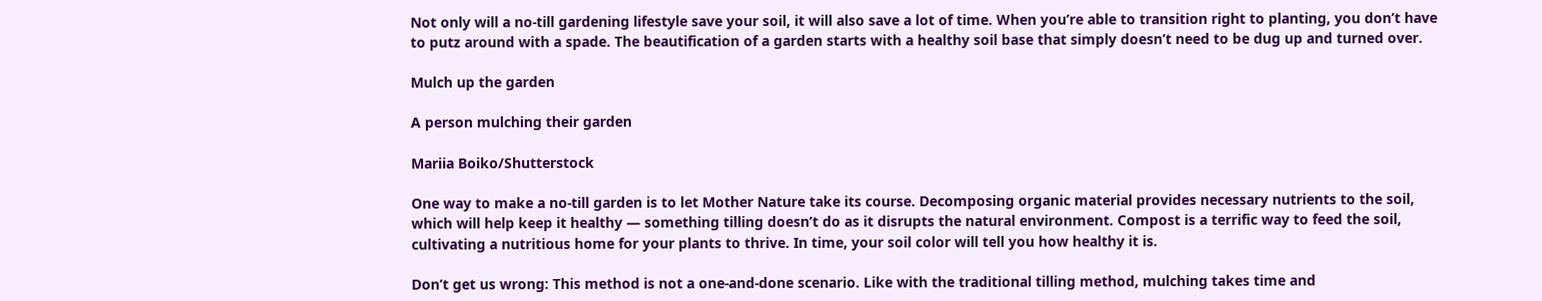Not only will a no-till gardening lifestyle save your soil, it will also save a lot of time. When you’re able to transition right to planting, you don’t have to putz around with a spade. The beautification of a garden starts with a healthy soil base that simply doesn’t need to be dug up and turned over.

Mulch up the garden

A person mulching their garden

Mariia Boiko/Shutterstock

One way to make a no-till garden is to let Mother Nature take its course. Decomposing organic material provides necessary nutrients to the soil, which will help keep it healthy — something tilling doesn’t do as it disrupts the natural environment. Compost is a terrific way to feed the soil, cultivating a nutritious home for your plants to thrive. In time, your soil color will tell you how healthy it is.

Don’t get us wrong: This method is not a one-and-done scenario. Like with the traditional tilling method, mulching takes time and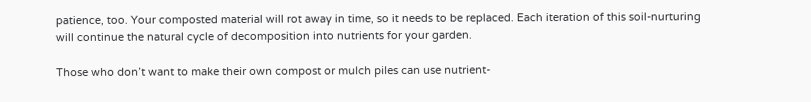patience, too. Your composted material will rot away in time, so it needs to be replaced. Each iteration of this soil-nurturing will continue the natural cycle of decomposition into nutrients for your garden.

Those who don’t want to make their own compost or mulch piles can use nutrient-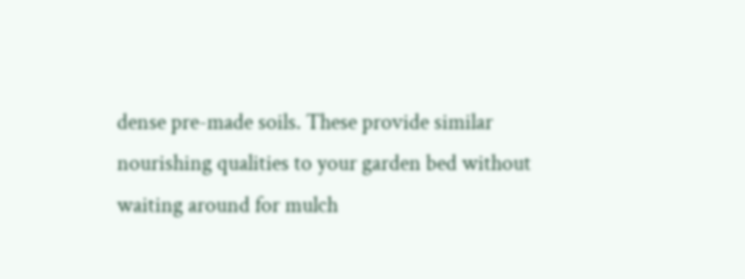dense pre-made soils. These provide similar nourishing qualities to your garden bed without waiting around for mulch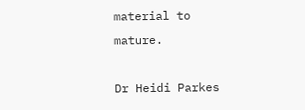material to mature.

Dr Heidi Parkes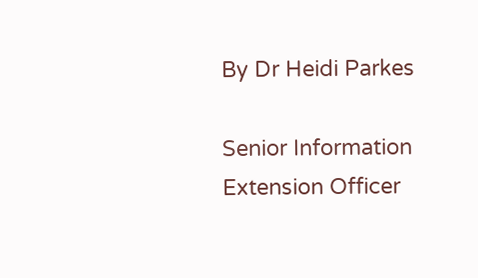By Dr Heidi Parkes

Senior Information Extension Officer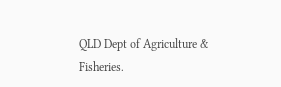QLD Dept of Agriculture & Fisheries.